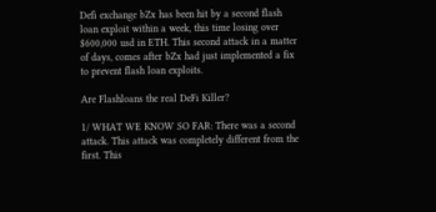Defi exchange bZx has been hit by a second flash loan exploit within a week, this time losing over $600,000 usd in ETH. This second attack in a matter of days, comes after bZx had just implemented a fix to prevent flash loan exploits.

Are Flashloans the real DeFi Killer?

1/ WHAT WE KNOW SO FAR: There was a second attack. This attack was completely different from the first. This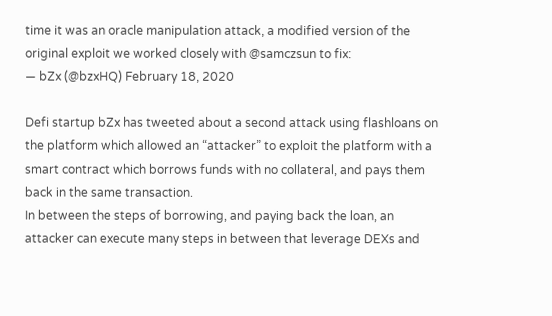time it was an oracle manipulation attack, a modified version of the original exploit we worked closely with @samczsun to fix:
— bZx (@bzxHQ) February 18, 2020

Defi startup bZx has tweeted about a second attack using flashloans on the platform which allowed an “attacker” to exploit the platform with a smart contract which borrows funds with no collateral, and pays them back in the same transaction.
In between the steps of borrowing, and paying back the loan, an attacker can execute many steps in between that leverage DEXs and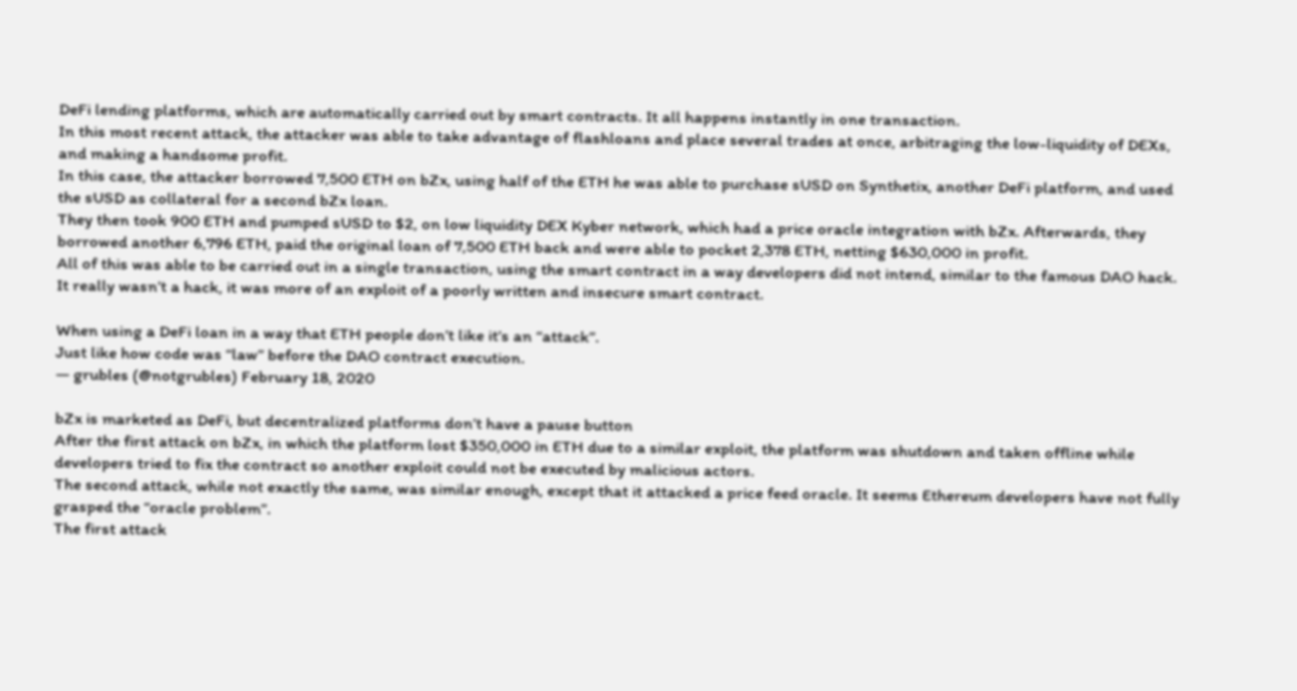DeFi lending platforms, which are automatically carried out by smart contracts. It all happens instantly in one transaction.
In this most recent attack, the attacker was able to take advantage of flashloans and place several trades at once, arbitraging the low-liquidity of DEXs, and making a handsome profit.
In this case, the attacker borrowed 7,500 ETH on bZx, using half of the ETH he was able to purchase sUSD on Synthetix, another DeFi platform, and used the sUSD as collateral for a second bZx loan.
They then took 900 ETH and pumped sUSD to $2, on low liquidity DEX Kyber network, which had a price oracle integration with bZx. Afterwards, they borrowed another 6,796 ETH, paid the original loan of 7,500 ETH back and were able to pocket 2,378 ETH, netting $630,000 in profit.
All of this was able to be carried out in a single transaction, using the smart contract in a way developers did not intend, similar to the famous DAO hack. It really wasn’t a hack, it was more of an exploit of a poorly written and insecure smart contract.

When using a DeFi loan in a way that ETH people don’t like it’s an “attack”.
Just like how code was “law” before the DAO contract execution.
— grubles (@notgrubles) February 18, 2020

bZx is marketed as DeFi, but decentralized platforms don’t have a pause button
After the first attack on bZx, in which the platform lost $350,000 in ETH due to a similar exploit, the platform was shutdown and taken offline while developers tried to fix the contract so another exploit could not be executed by malicious actors.
The second attack, while not exactly the same, was similar enough, except that it attacked a price feed oracle. It seems Ethereum developers have not fully grasped the “oracle problem”.
The first attack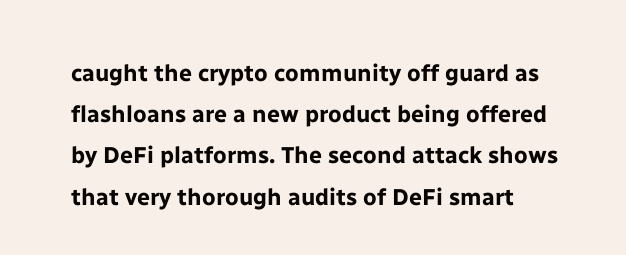caught the crypto community off guard as flashloans are a new product being offered by DeFi platforms. The second attack shows that very thorough audits of DeFi smart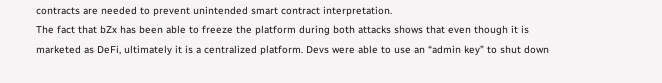contracts are needed to prevent unintended smart contract interpretation.
The fact that bZx has been able to freeze the platform during both attacks shows that even though it is marketed as DeFi, ultimately it is a centralized platform. Devs were able to use an “admin key” to shut down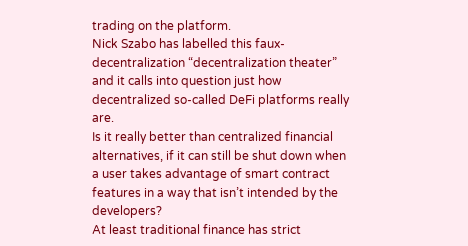trading on the platform.
Nick Szabo has labelled this faux-decentralization “decentralization theater” and it calls into question just how decentralized so-called DeFi platforms really are.
Is it really better than centralized financial alternatives, if it can still be shut down when a user takes advantage of smart contract features in a way that isn’t intended by the developers?
At least traditional finance has strict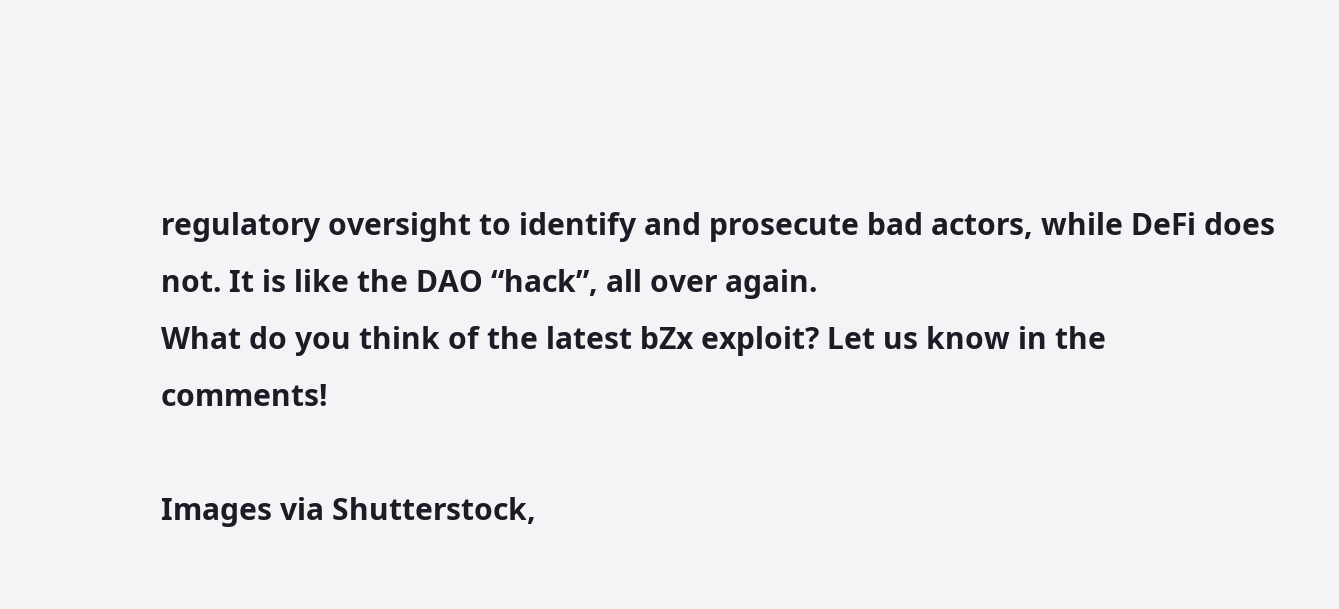regulatory oversight to identify and prosecute bad actors, while DeFi does not. It is like the DAO “hack”, all over again.
What do you think of the latest bZx exploit? Let us know in the comments!

Images via Shutterstock,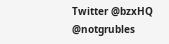Twitter @bzxHQ @notgrubles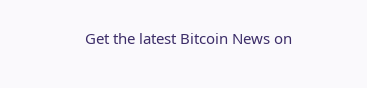Get the latest Bitcoin News on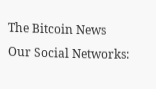The Bitcoin News
Our Social Networks: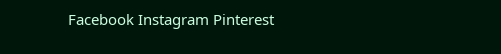Facebook Instagram Pinterest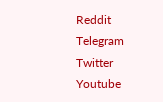Reddit Telegram Twitter Youtube